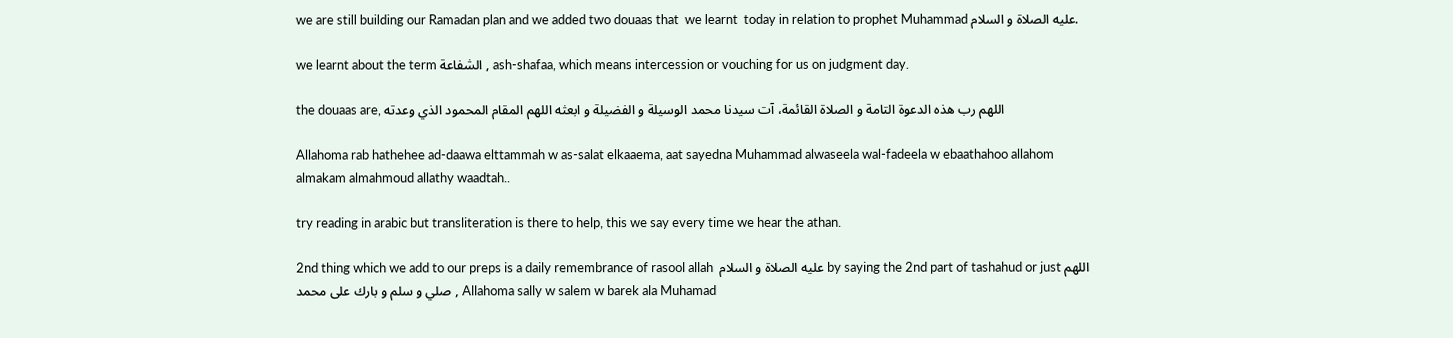we are still building our Ramadan plan and we added two douaas that  we learnt  today in relation to prophet Muhammad عليه الصلاة و السلام.

we learnt about the term الشفاعة , ash-shafaa, which means intercession or vouching for us on judgment day.

the douaas are, اللهم رب هذه الدعوة التامة و الصلاة القائمة، آت سيدنا محمد الوسيلة و الفضيلة و ابعثه اللهم المقام المحمود الذي وعدته

Allahoma rab hathehee ad-daawa elttammah w as-salat elkaaema, aat sayedna Muhammad alwaseela wal-fadeela w ebaathahoo allahom almakam almahmoud allathy waadtah..

try reading in arabic but transliteration is there to help, this we say every time we hear the athan.

2nd thing which we add to our preps is a daily remembrance of rasool allah  عليه الصلاة و السلام by saying the 2nd part of tashahud or just اللهم صلي و سلم و بارك على محمد , Allahoma sally w salem w barek ala Muhamad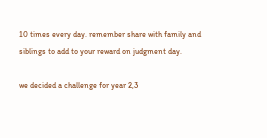10 times every day. remember share with family and siblings to add to your reward on judgment day.

we decided a challenge for year 2,3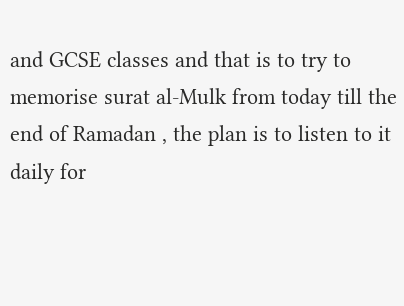and GCSE classes and that is to try to memorise surat al-Mulk from today till the end of Ramadan , the plan is to listen to it daily for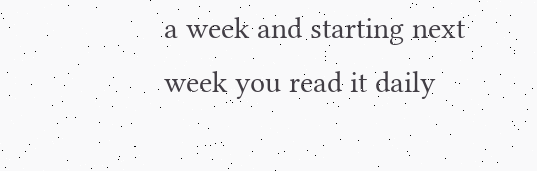a week and starting next week you read it daily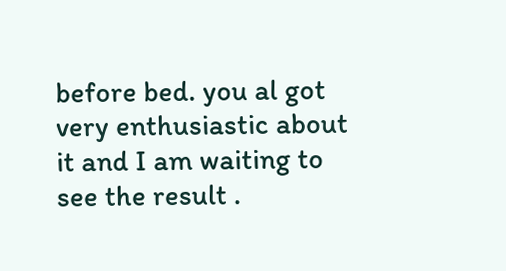before bed. you al got very enthusiastic about it and I am waiting to see the result .